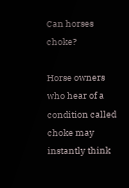Can horses choke?

Horse owners who hear of a condition called choke may instantly think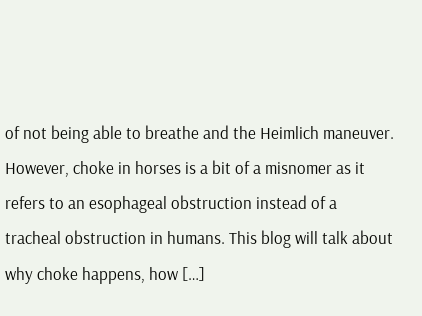of not being able to breathe and the Heimlich maneuver. However, choke in horses is a bit of a misnomer as it refers to an esophageal obstruction instead of a tracheal obstruction in humans. This blog will talk about why choke happens, how […]